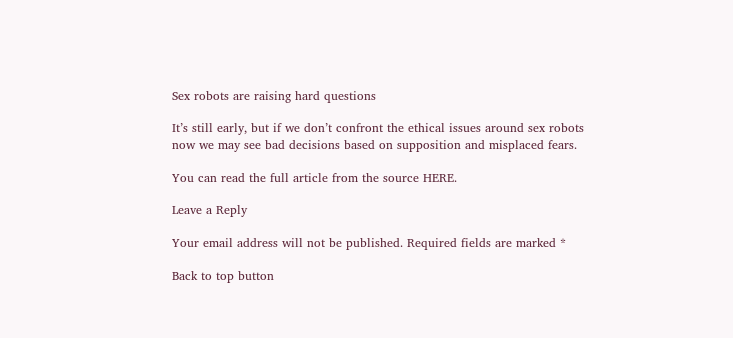Sex robots are raising hard questions

It’s still early, but if we don’t confront the ethical issues around sex robots now we may see bad decisions based on supposition and misplaced fears.

You can read the full article from the source HERE.

Leave a Reply

Your email address will not be published. Required fields are marked *

Back to top button